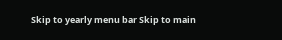Skip to yearly menu bar Skip to main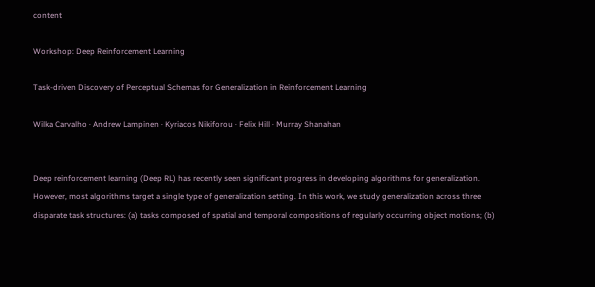content

Workshop: Deep Reinforcement Learning

Task-driven Discovery of Perceptual Schemas for Generalization in Reinforcement Learning

Wilka Carvalho · Andrew Lampinen · Kyriacos Nikiforou · Felix Hill · Murray Shanahan


Deep reinforcement learning (Deep RL) has recently seen significant progress in developing algorithms for generalization. However, most algorithms target a single type of generalization setting. In this work, we study generalization across three disparate task structures: (a) tasks composed of spatial and temporal compositions of regularly occurring object motions; (b)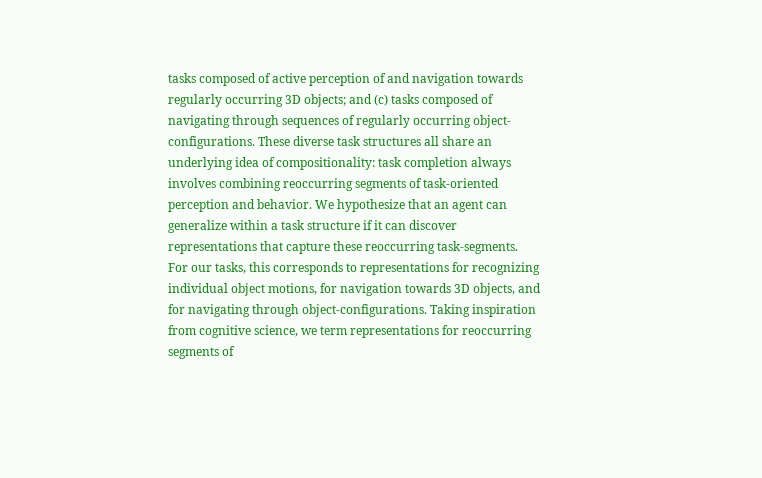tasks composed of active perception of and navigation towards regularly occurring 3D objects; and (c) tasks composed of navigating through sequences of regularly occurring object-configurations. These diverse task structures all share an underlying idea of compositionality: task completion always involves combining reoccurring segments of task-oriented perception and behavior. We hypothesize that an agent can generalize within a task structure if it can discover representations that capture these reoccurring task-segments. For our tasks, this corresponds to representations for recognizing individual object motions, for navigation towards 3D objects, and for navigating through object-configurations. Taking inspiration from cognitive science, we term representations for reoccurring segments of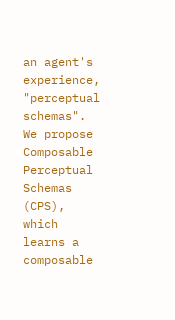an agent's experience, "perceptual schemas". We propose Composable Perceptual Schemas (CPS), which learns a composable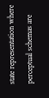state representation where perceptual schemas are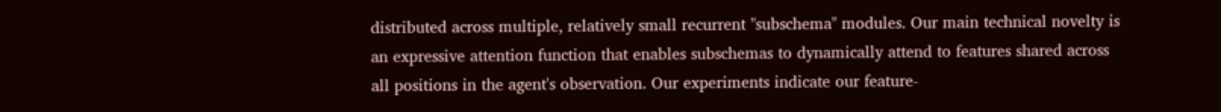distributed across multiple, relatively small recurrent "subschema" modules. Our main technical novelty is an expressive attention function that enables subschemas to dynamically attend to features shared across all positions in the agent's observation. Our experiments indicate our feature-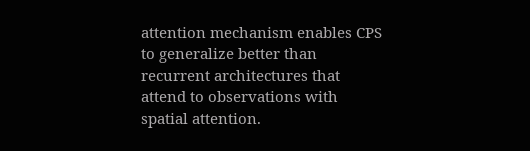attention mechanism enables CPS to generalize better than recurrent architectures that attend to observations with spatial attention.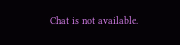Chat is not available.